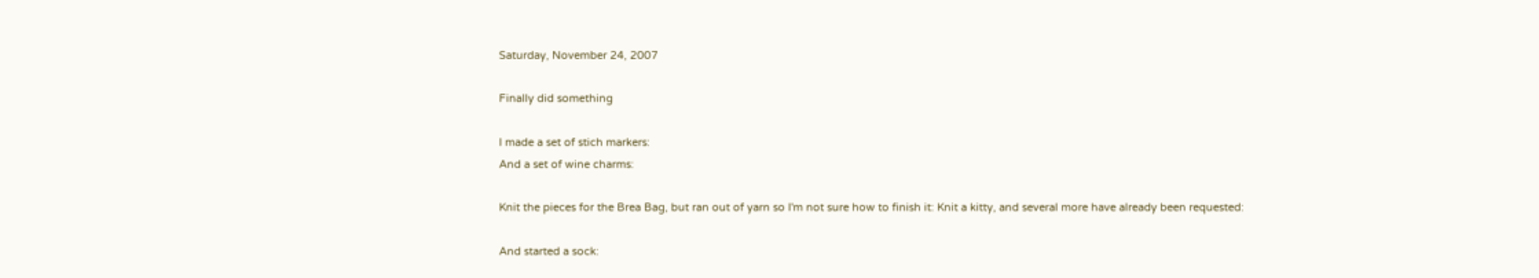Saturday, November 24, 2007

Finally did something

I made a set of stich markers:
And a set of wine charms:

Knit the pieces for the Brea Bag, but ran out of yarn so I'm not sure how to finish it: Knit a kitty, and several more have already been requested:

And started a sock: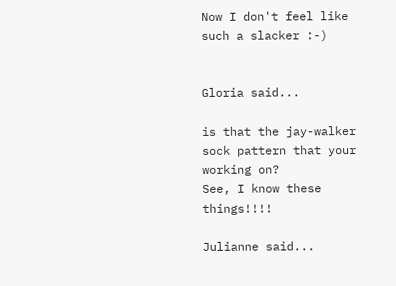Now I don't feel like such a slacker :-)


Gloria said...

is that the jay-walker sock pattern that your working on?
See, I know these things!!!!

Julianne said...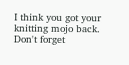I think you got your knitting mojo back. Don't forget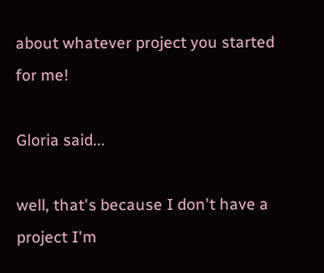about whatever project you started for me!

Gloria said...

well, that's because I don't have a project I'm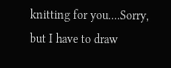knitting for you....Sorry, but I have to draw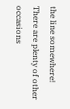the line somewhere!
There are plenty of other occasions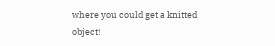where you could get a knitted object!